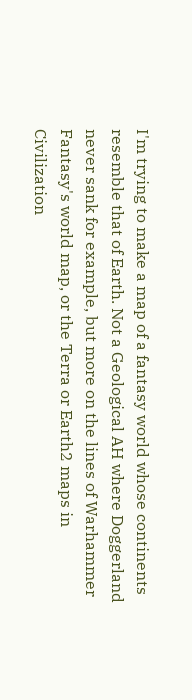I'm trying to make a map of a fantasy world whose continents resemble that of Earth. Not a Geological AH where Doggerland never sank for example, but more on the lines of Warhammer Fantasy's world map, or the Terra or Earth2 maps in Civilization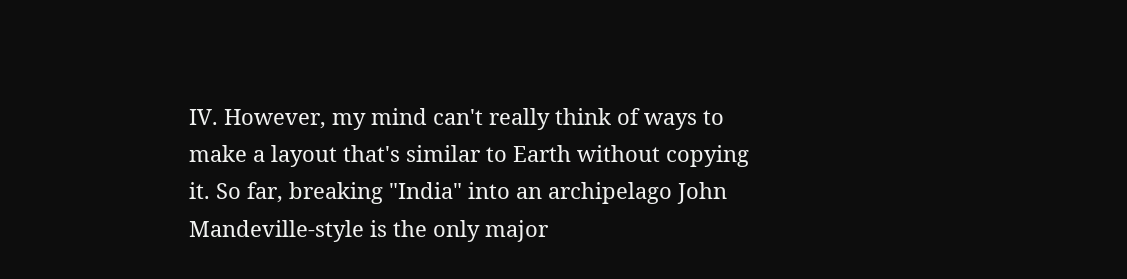IV. However, my mind can't really think of ways to make a layout that's similar to Earth without copying it. So far, breaking "India" into an archipelago John Mandeville-style is the only major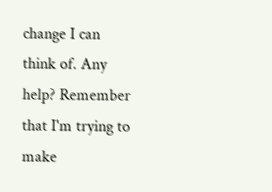change I can think of. Any help? Remember that I'm trying to make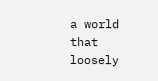a world that loosely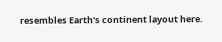resembles Earth's continent layout here.